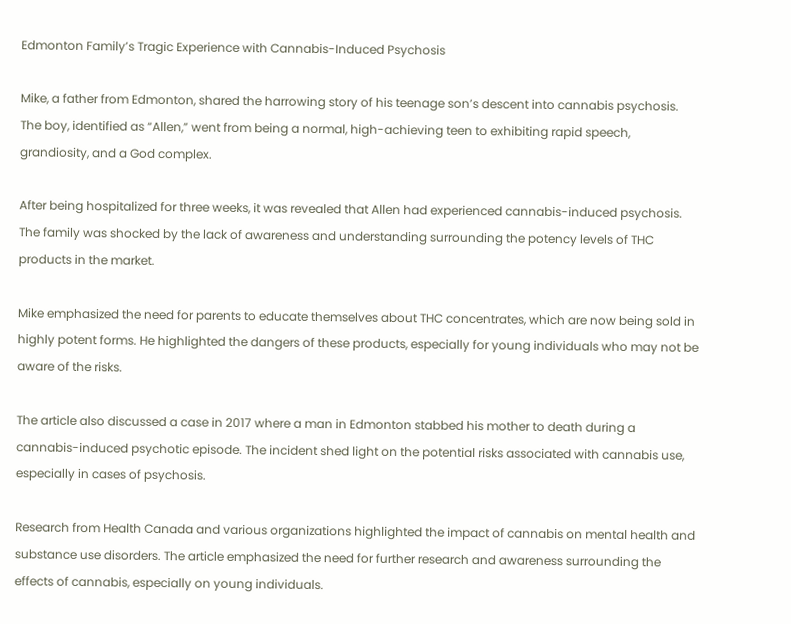Edmonton Family’s Tragic Experience with Cannabis-Induced Psychosis

Mike, a father from Edmonton, shared the harrowing story of his teenage son’s descent into cannabis psychosis. The boy, identified as “Allen,” went from being a normal, high-achieving teen to exhibiting rapid speech, grandiosity, and a God complex.

After being hospitalized for three weeks, it was revealed that Allen had experienced cannabis-induced psychosis. The family was shocked by the lack of awareness and understanding surrounding the potency levels of THC products in the market.

Mike emphasized the need for parents to educate themselves about THC concentrates, which are now being sold in highly potent forms. He highlighted the dangers of these products, especially for young individuals who may not be aware of the risks.

The article also discussed a case in 2017 where a man in Edmonton stabbed his mother to death during a cannabis-induced psychotic episode. The incident shed light on the potential risks associated with cannabis use, especially in cases of psychosis.

Research from Health Canada and various organizations highlighted the impact of cannabis on mental health and substance use disorders. The article emphasized the need for further research and awareness surrounding the effects of cannabis, especially on young individuals.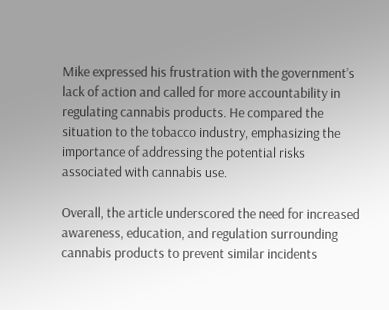Mike expressed his frustration with the government’s lack of action and called for more accountability in regulating cannabis products. He compared the situation to the tobacco industry, emphasizing the importance of addressing the potential risks associated with cannabis use.

Overall, the article underscored the need for increased awareness, education, and regulation surrounding cannabis products to prevent similar incidents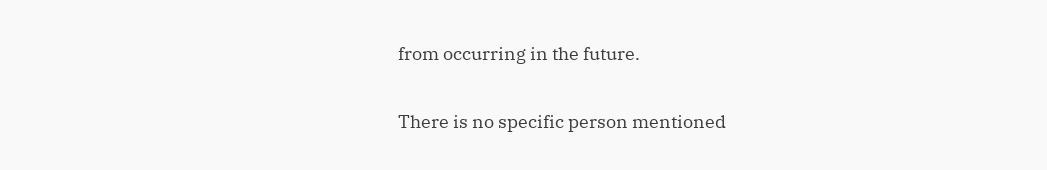from occurring in the future.

There is no specific person mentioned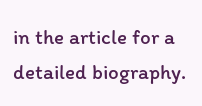in the article for a detailed biography.